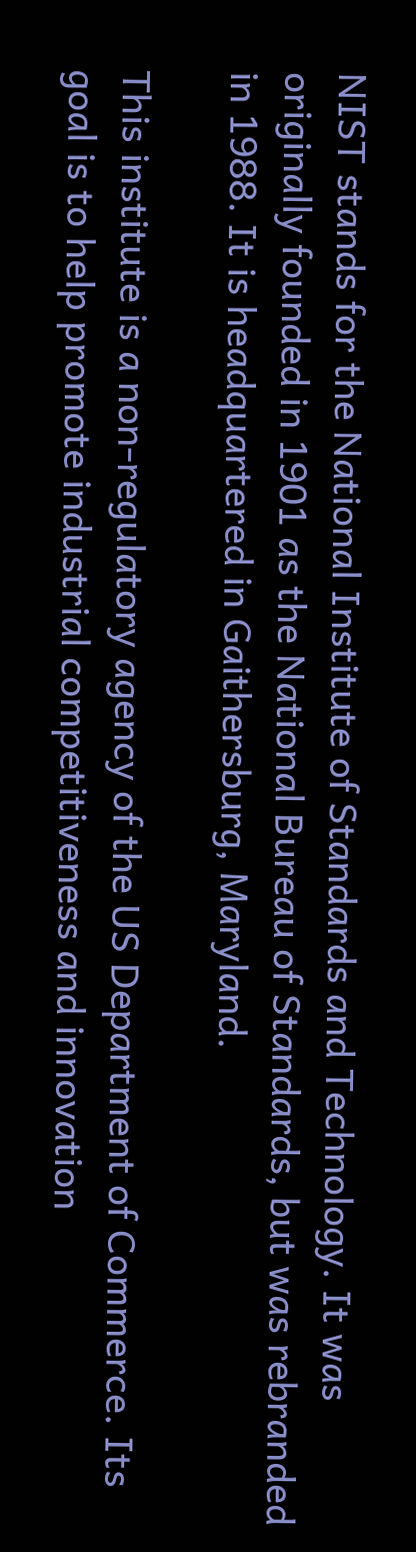NIST stands for the National Institute of Standards and Technology. It was originally founded in 1901 as the National Bureau of Standards, but was rebranded in 1988. It is headquartered in Gaithersburg, Maryland.

This institute is a non-regulatory agency of the US Department of Commerce. Its goal is to help promote industrial competitiveness and innovation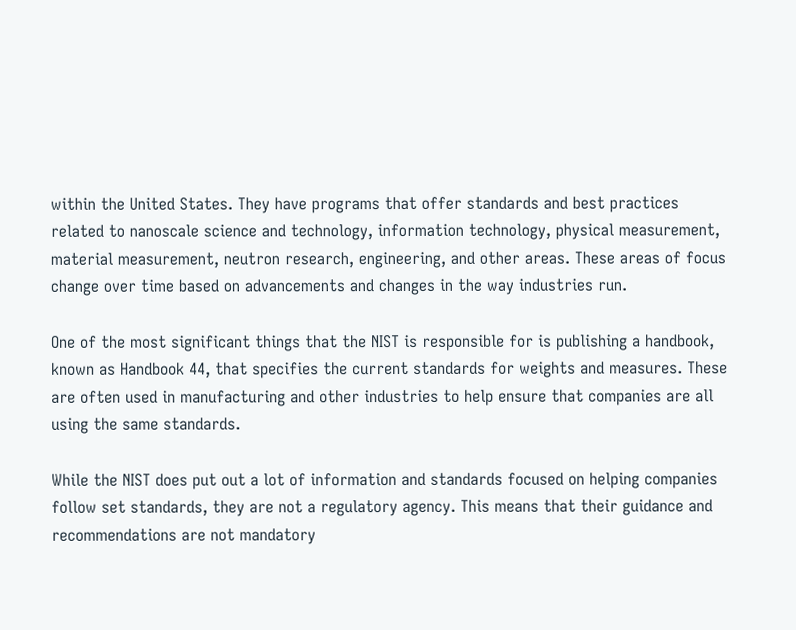within the United States. They have programs that offer standards and best practices related to nanoscale science and technology, information technology, physical measurement, material measurement, neutron research, engineering, and other areas. These areas of focus change over time based on advancements and changes in the way industries run.

One of the most significant things that the NIST is responsible for is publishing a handbook, known as Handbook 44, that specifies the current standards for weights and measures. These are often used in manufacturing and other industries to help ensure that companies are all using the same standards.

While the NIST does put out a lot of information and standards focused on helping companies follow set standards, they are not a regulatory agency. This means that their guidance and recommendations are not mandatory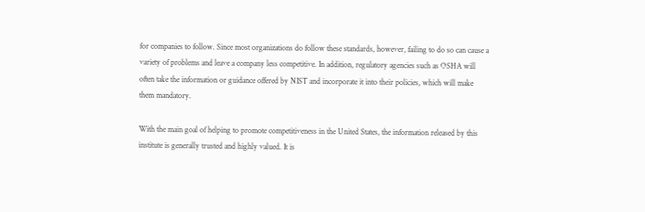for companies to follow. Since most organizations do follow these standards, however, failing to do so can cause a variety of problems and leave a company less competitive. In addition, regulatory agencies such as OSHA will often take the information or guidance offered by NIST and incorporate it into their policies, which will make them mandatory.

With the main goal of helping to promote competitiveness in the United States, the information released by this institute is generally trusted and highly valued. It is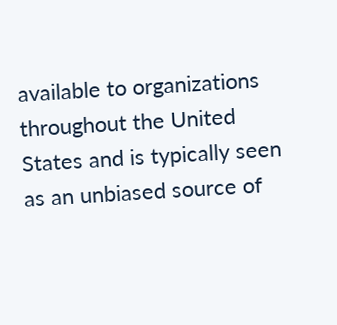available to organizations throughout the United States and is typically seen as an unbiased source of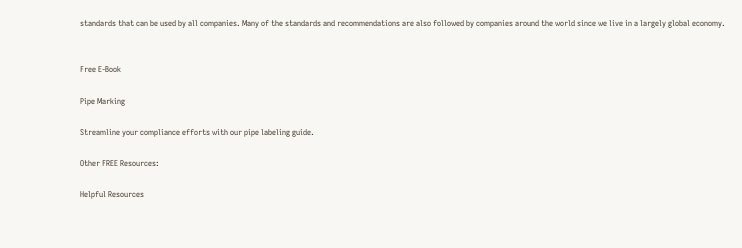standards that can be used by all companies. Many of the standards and recommendations are also followed by companies around the world since we live in a largely global economy.


Free E-Book

Pipe Marking

Streamline your compliance efforts with our pipe labeling guide.

Other FREE Resources:

Helpful Resources